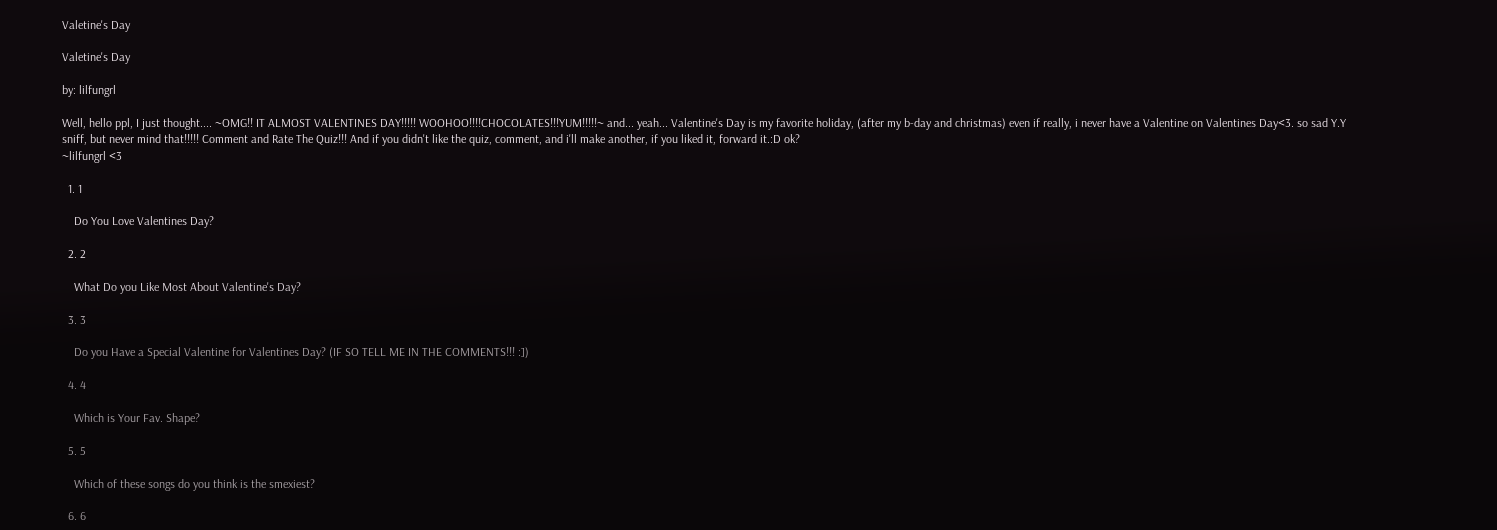Valetine's Day

Valetine's Day

by: lilfungrl

Well, hello ppl, I just thought.... ~OMG!! IT ALMOST VALENTINES DAY!!!!! WOOHOO!!!!CHOCOLATES!!!YUM!!!!!~ and... yeah... Valentine's Day is my favorite holiday, (after my b-day and christmas) even if really, i never have a Valentine on Valentines Day<3. so sad Y.Y sniff, but never mind that!!!!! Comment and Rate The Quiz!!! And if you didn't like the quiz, comment, and i'll make another, if you liked it, forward it.:D ok?
~lilfungrl <3

  1. 1

    Do You Love Valentines Day?

  2. 2

    What Do you Like Most About Valentine's Day?

  3. 3

    Do you Have a Special Valentine for Valentines Day? (IF SO TELL ME IN THE COMMENTS!!! :])

  4. 4

    Which is Your Fav. Shape?

  5. 5

    Which of these songs do you think is the smexiest?

  6. 6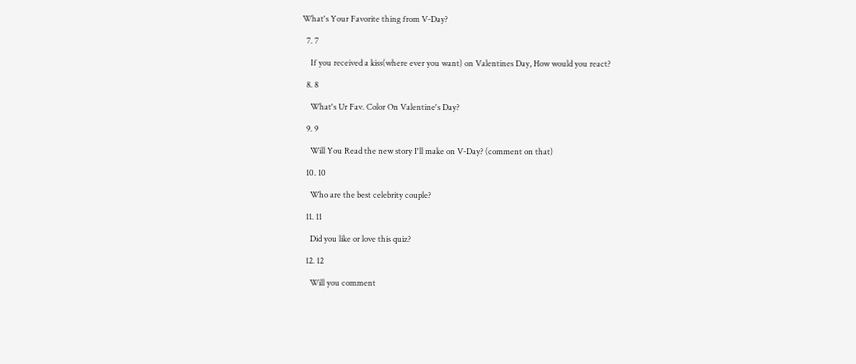What's Your Favorite thing from V-Day?

  7. 7

    If you received a kiss(where ever you want) on Valentines Day, How would you react?

  8. 8

    What's Ur Fav. Color On Valentine's Day?

  9. 9

    Will You Read the new story I'll make on V-Day? (comment on that)

  10. 10

    Who are the best celebrity couple?

  11. 11

    Did you like or love this quiz?

  12. 12

    Will you comment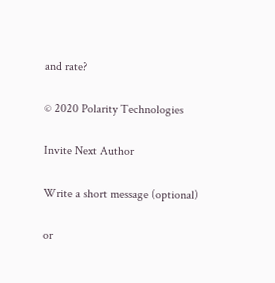and rate?

© 2020 Polarity Technologies

Invite Next Author

Write a short message (optional)

or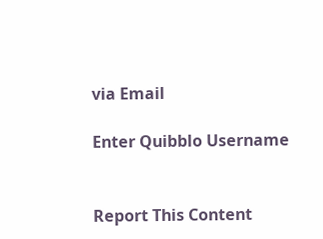via Email

Enter Quibblo Username


Report This Content